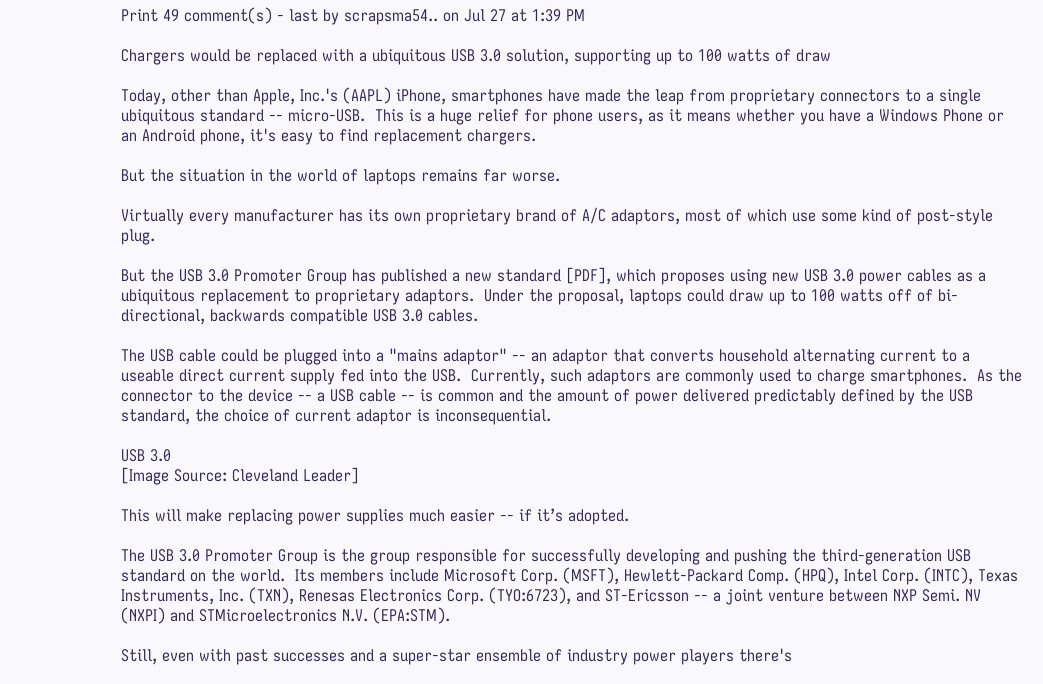Print 49 comment(s) - last by scrapsma54.. on Jul 27 at 1:39 PM

Chargers would be replaced with a ubiquitous USB 3.0 solution, supporting up to 100 watts of draw

Today, other than Apple, Inc.'s (AAPL) iPhone, smartphones have made the leap from proprietary connectors to a single ubiquitous standard -- micro-USB.  This is a huge relief for phone users, as it means whether you have a Windows Phone or an Android phone, it's easy to find replacement chargers.

But the situation in the world of laptops remains far worse.

Virtually every manufacturer has its own proprietary brand of A/C adaptors, most of which use some kind of post-style plug.

But the USB 3.0 Promoter Group has published a new standard [PDF], which proposes using new USB 3.0 power cables as a ubiquitous replacement to proprietary adaptors.  Under the proposal, laptops could draw up to 100 watts off of bi-directional, backwards compatible USB 3.0 cables.

The USB cable could be plugged into a "mains adaptor" -- an adaptor that converts household alternating current to a useable direct current supply fed into the USB.  Currently, such adaptors are commonly used to charge smartphones.  As the connector to the device -- a USB cable -- is common and the amount of power delivered predictably defined by the USB standard, the choice of current adaptor is inconsequential.

USB 3.0
[Image Source: Cleveland Leader]

This will make replacing power supplies much easier -- if it’s adopted.

The USB 3.0 Promoter Group is the group responsible for successfully developing and pushing the third-generation USB standard on the world.  Its members include Microsoft Corp. (MSFT), Hewlett-Packard Comp. (HPQ), Intel Corp. (INTC), Texas Instruments, Inc. (TXN), Renesas Electronics Corp. (TYO:6723), and ST-Ericsson -- a joint venture between NXP Semi. NV (NXPI) and STMicroelectronics N.V. (EPA:STM).

Still, even with past successes and a super-star ensemble of industry power players there's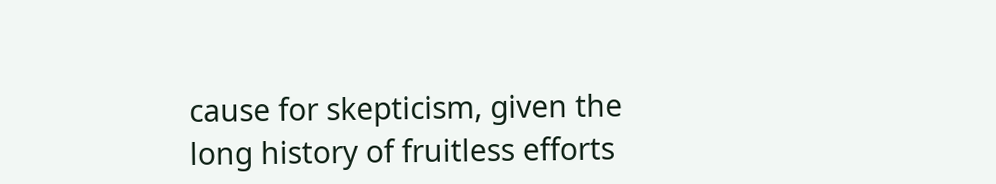cause for skepticism, given the long history of fruitless efforts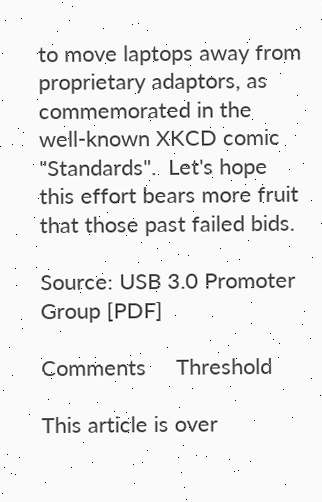to move laptops away from proprietary adaptors, as commemorated in the well-known XKCD comic "Standards".  Let's hope this effort bears more fruit that those past failed bids.

Source: USB 3.0 Promoter Group [PDF]

Comments     Threshold

This article is over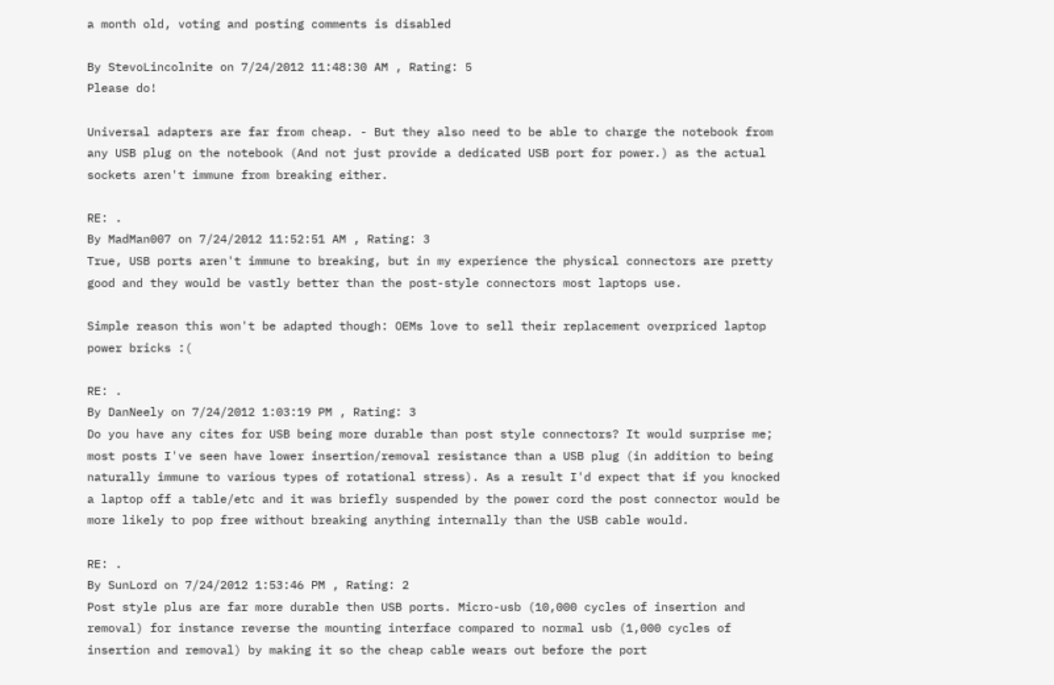a month old, voting and posting comments is disabled

By StevoLincolnite on 7/24/2012 11:48:30 AM , Rating: 5
Please do!

Universal adapters are far from cheap. - But they also need to be able to charge the notebook from any USB plug on the notebook (And not just provide a dedicated USB port for power.) as the actual sockets aren't immune from breaking either.

RE: .
By MadMan007 on 7/24/2012 11:52:51 AM , Rating: 3
True, USB ports aren't immune to breaking, but in my experience the physical connectors are pretty good and they would be vastly better than the post-style connectors most laptops use.

Simple reason this won't be adapted though: OEMs love to sell their replacement overpriced laptop power bricks :(

RE: .
By DanNeely on 7/24/2012 1:03:19 PM , Rating: 3
Do you have any cites for USB being more durable than post style connectors? It would surprise me; most posts I've seen have lower insertion/removal resistance than a USB plug (in addition to being naturally immune to various types of rotational stress). As a result I'd expect that if you knocked a laptop off a table/etc and it was briefly suspended by the power cord the post connector would be more likely to pop free without breaking anything internally than the USB cable would.

RE: .
By SunLord on 7/24/2012 1:53:46 PM , Rating: 2
Post style plus are far more durable then USB ports. Micro-usb (10,000 cycles of insertion and removal) for instance reverse the mounting interface compared to normal usb (1,000 cycles of insertion and removal) by making it so the cheap cable wears out before the port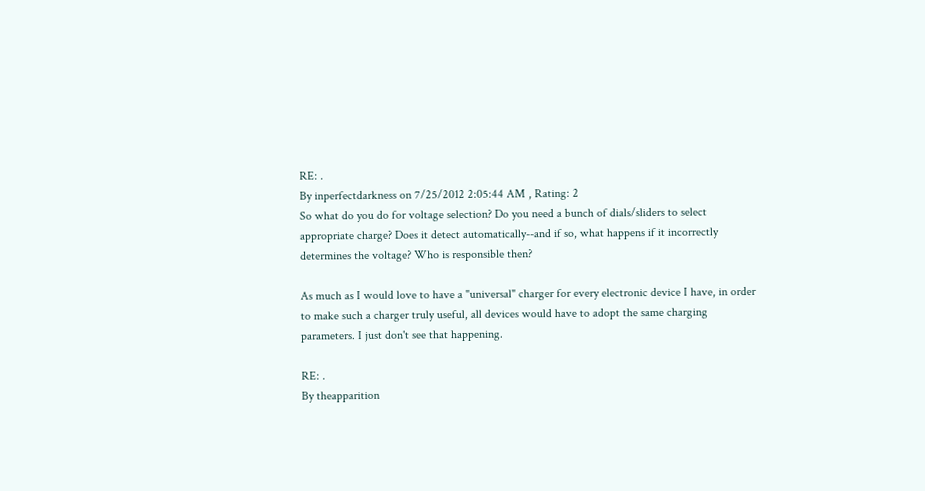RE: .
By inperfectdarkness on 7/25/2012 2:05:44 AM , Rating: 2
So what do you do for voltage selection? Do you need a bunch of dials/sliders to select appropriate charge? Does it detect automatically--and if so, what happens if it incorrectly determines the voltage? Who is responsible then?

As much as I would love to have a "universal" charger for every electronic device I have, in order to make such a charger truly useful, all devices would have to adopt the same charging parameters. I just don't see that happening.

RE: .
By theapparition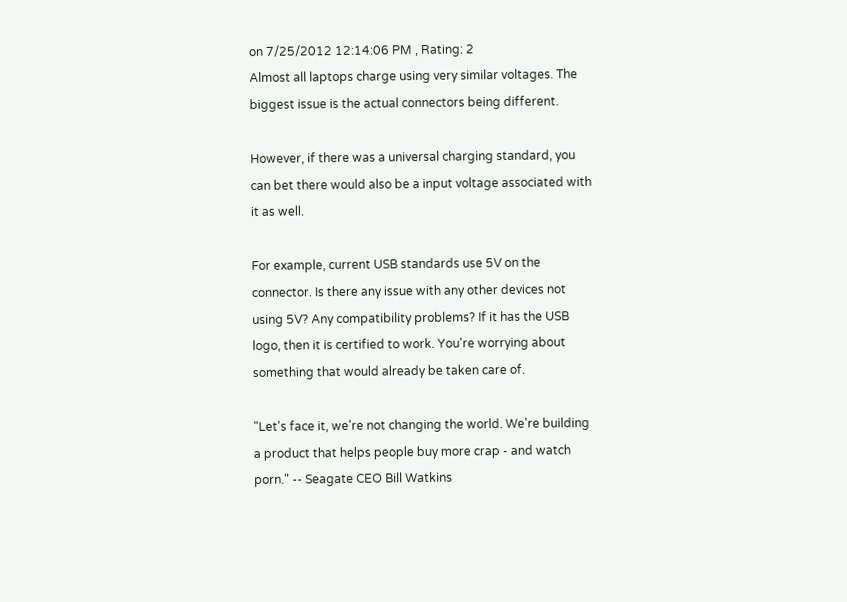on 7/25/2012 12:14:06 PM , Rating: 2
Almost all laptops charge using very similar voltages. The biggest issue is the actual connectors being different.

However, if there was a universal charging standard, you can bet there would also be a input voltage associated with it as well.

For example, current USB standards use 5V on the connector. Is there any issue with any other devices not using 5V? Any compatibility problems? If it has the USB logo, then it is certified to work. You're worrying about something that would already be taken care of.

"Let's face it, we're not changing the world. We're building a product that helps people buy more crap - and watch porn." -- Seagate CEO Bill Watkins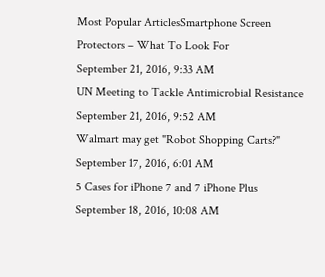Most Popular ArticlesSmartphone Screen Protectors – What To Look For
September 21, 2016, 9:33 AM
UN Meeting to Tackle Antimicrobial Resistance
September 21, 2016, 9:52 AM
Walmart may get "Robot Shopping Carts?"
September 17, 2016, 6:01 AM
5 Cases for iPhone 7 and 7 iPhone Plus
September 18, 2016, 10:08 AM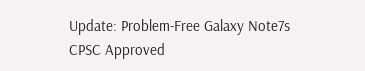Update: Problem-Free Galaxy Note7s CPSC Approved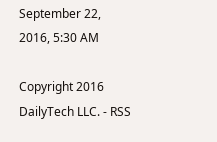September 22, 2016, 5:30 AM

Copyright 2016 DailyTech LLC. - RSS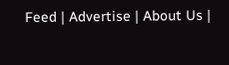Feed | Advertise | About Us |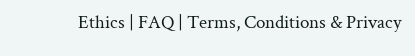Ethics | FAQ | Terms, Conditions & Privacy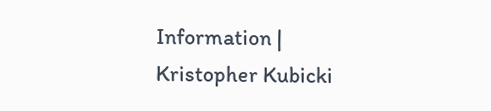Information | Kristopher Kubicki